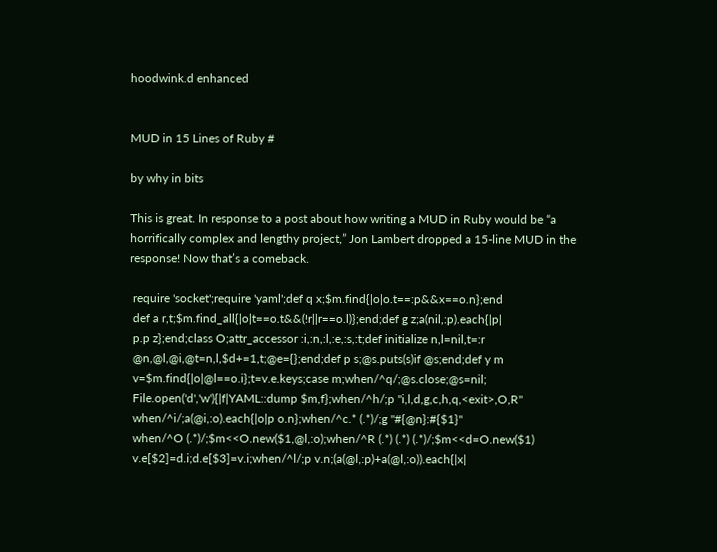hoodwink.d enhanced


MUD in 15 Lines of Ruby #

by why in bits

This is great. In response to a post about how writing a MUD in Ruby would be “a horrifically complex and lengthy project,” Jon Lambert dropped a 15-line MUD in the response! Now that’s a comeback.

 require 'socket';require 'yaml';def q x;$m.find{|o|o.t==:p&&x==o.n};end
 def a r,t;$m.find_all{|o|t==o.t&&(!r||r==o.l)};end;def g z;a(nil,:p).each{|p|
 p.p z};end;class O;attr_accessor :i,:n,:l,:e,:s,:t;def initialize n,l=nil,t=:r
 @n,@l,@i,@t=n,l,$d+=1,t;@e={};end;def p s;@s.puts(s)if @s;end;def y m
 v=$m.find{|o|@l==o.i};t=v.e.keys;case m;when/^q/;@s.close;@s=nil;
 File.open('d','w'){|f|YAML::dump $m,f};when/^h/;p "i,l,d,g,c,h,q,<exit>,O,R"
 when/^i/;a(@i,:o).each{|o|p o.n};when/^c.* (.*)/;g "#{@n}:#{$1}"
 when/^O (.*)/;$m<<O.new($1,@l,:o);when/^R (.*) (.*) (.*)/;$m<<d=O.new($1)
 v.e[$2]=d.i;d.e[$3]=v.i;when/^l/;p v.n;(a(@l,:p)+a(@l,:o)).each{|x|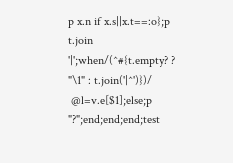p x.n if x.s||x.t==:o};p t.join '|';when/(^#{t.empty? ? "\1" : t.join('|^')})/
 @l=v.e[$1];else;p "?";end;end;end;test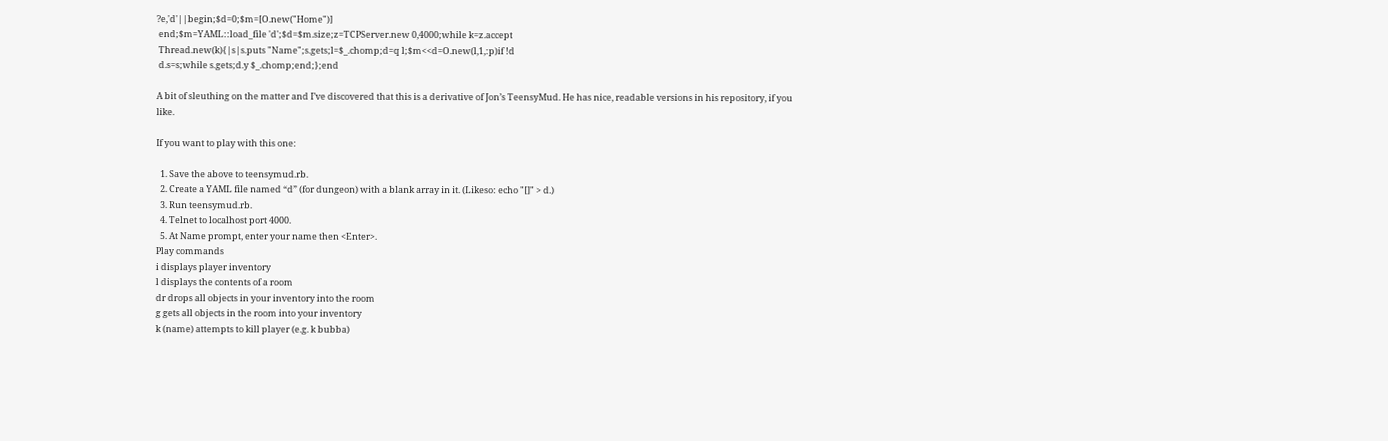?e,'d'||begin;$d=0;$m=[O.new("Home")]
 end;$m=YAML::load_file 'd';$d=$m.size;z=TCPServer.new 0,4000;while k=z.accept
 Thread.new(k){|s|s.puts "Name";s.gets;l=$_.chomp;d=q l;$m<<d=O.new(l,1,:p)if !d
 d.s=s;while s.gets;d.y $_.chomp;end;};end

A bit of sleuthing on the matter and I’ve discovered that this is a derivative of Jon’s TeensyMud. He has nice, readable versions in his repository, if you like.

If you want to play with this one:

  1. Save the above to teensymud.rb.
  2. Create a YAML file named “d” (for dungeon) with a blank array in it. (Likeso: echo "[]" > d.)
  3. Run teensymud.rb.
  4. Telnet to localhost port 4000.
  5. At Name prompt, enter your name then <Enter>.
Play commands
i displays player inventory
l displays the contents of a room
dr drops all objects in your inventory into the room
g gets all objects in the room into your inventory
k (name) attempts to kill player (e.g. k bubba)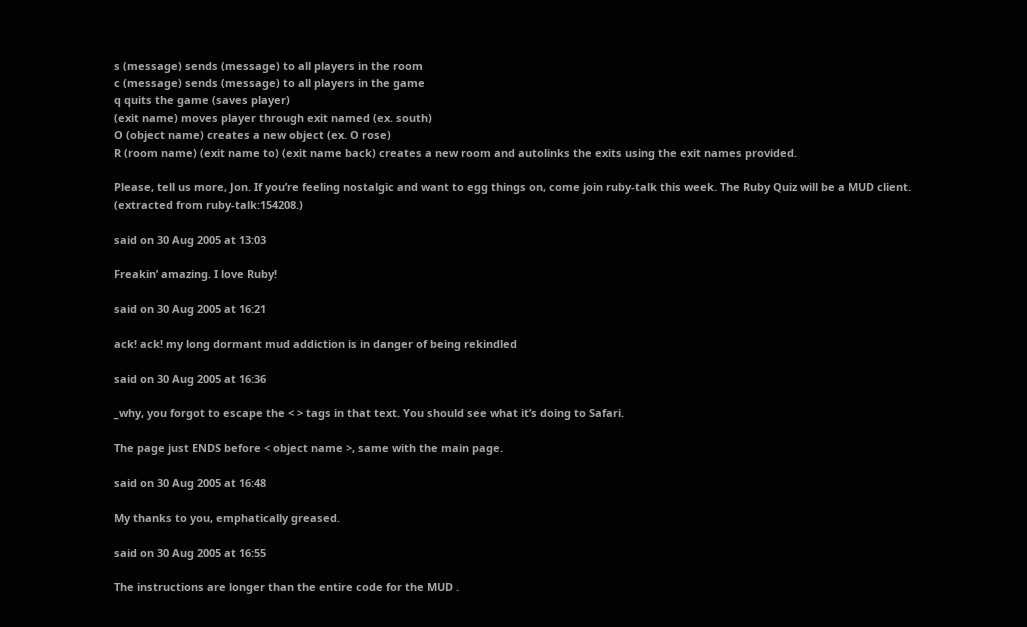s (message) sends (message) to all players in the room
c (message) sends (message) to all players in the game
q quits the game (saves player)
(exit name) moves player through exit named (ex. south)
O (object name) creates a new object (ex. O rose)
R (room name) (exit name to) (exit name back) creates a new room and autolinks the exits using the exit names provided.

Please, tell us more, Jon. If you’re feeling nostalgic and want to egg things on, come join ruby-talk this week. The Ruby Quiz will be a MUD client. (extracted from ruby-talk:154208.)

said on 30 Aug 2005 at 13:03

Freakin’ amazing. I love Ruby!

said on 30 Aug 2005 at 16:21

ack! ack! my long dormant mud addiction is in danger of being rekindled

said on 30 Aug 2005 at 16:36

_why, you forgot to escape the < > tags in that text. You should see what it’s doing to Safari.

The page just ENDS before < object name >, same with the main page.

said on 30 Aug 2005 at 16:48

My thanks to you, emphatically greased.

said on 30 Aug 2005 at 16:55

The instructions are longer than the entire code for the MUD .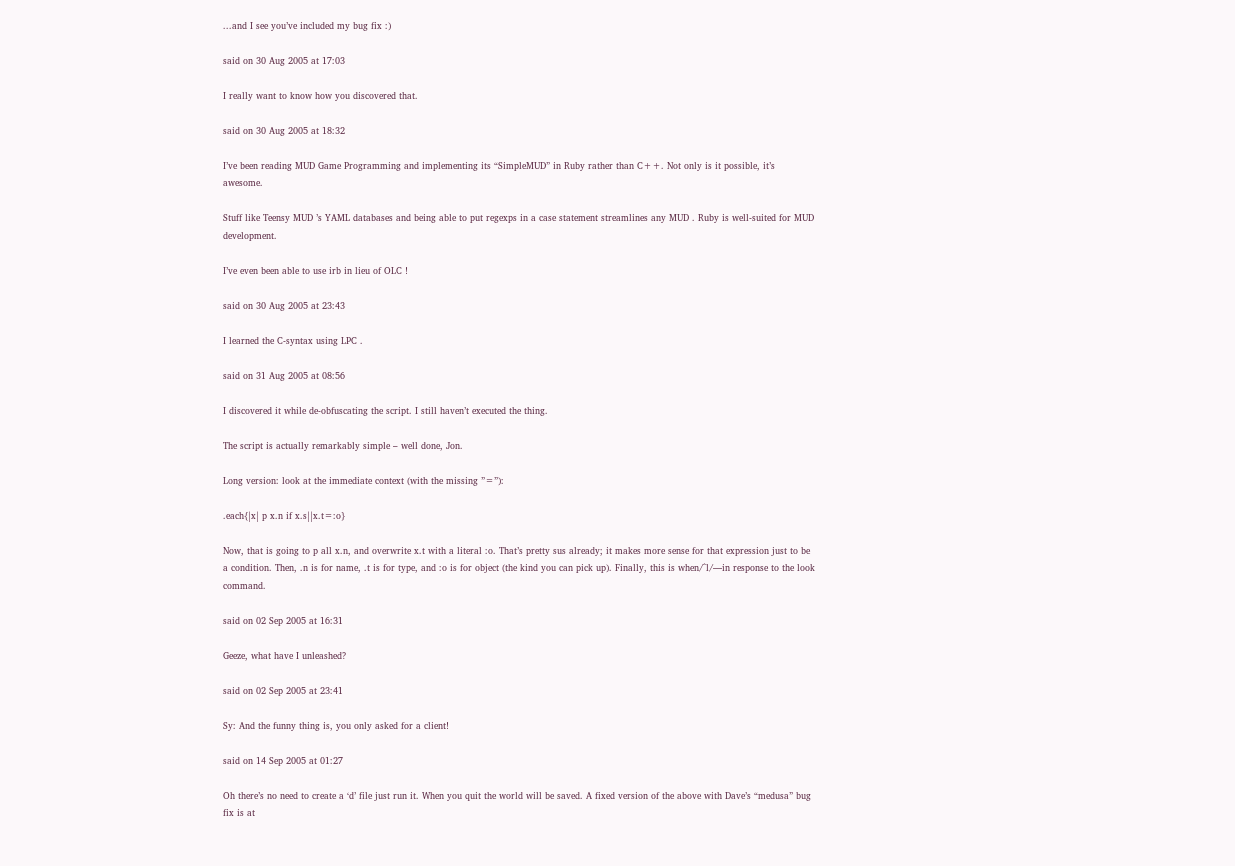...and I see you’ve included my bug fix :)

said on 30 Aug 2005 at 17:03

I really want to know how you discovered that.

said on 30 Aug 2005 at 18:32

I’ve been reading MUD Game Programming and implementing its “SimpleMUD” in Ruby rather than C++. Not only is it possible, it’s awesome.

Stuff like Teensy MUD ’s YAML databases and being able to put regexps in a case statement streamlines any MUD . Ruby is well-suited for MUD development.

I’ve even been able to use irb in lieu of OLC !

said on 30 Aug 2005 at 23:43

I learned the C-syntax using LPC .

said on 31 Aug 2005 at 08:56

I discovered it while de-obfuscating the script. I still haven’t executed the thing.

The script is actually remarkably simple – well done, Jon.

Long version: look at the immediate context (with the missing ”=”):

.each{|x| p x.n if x.s||x.t=:o}

Now, that is going to p all x.n, and overwrite x.t with a literal :o. That’s pretty sus already; it makes more sense for that expression just to be a condition. Then, .n is for name, .t is for type, and :o is for object (the kind you can pick up). Finally, this is when/^l/—in response to the look command.

said on 02 Sep 2005 at 16:31

Geeze, what have I unleashed?

said on 02 Sep 2005 at 23:41

Sy: And the funny thing is, you only asked for a client!

said on 14 Sep 2005 at 01:27

Oh there’s no need to create a ‘d’ file just run it. When you quit the world will be saved. A fixed version of the above with Dave’s “medusa” bug fix is at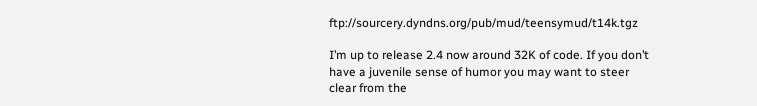ftp://sourcery.dyndns.org/pub/mud/teensymud/t14k.tgz

I’m up to release 2.4 now around 32K of code. If you don’t have a juvenile sense of humor you may want to steer clear from the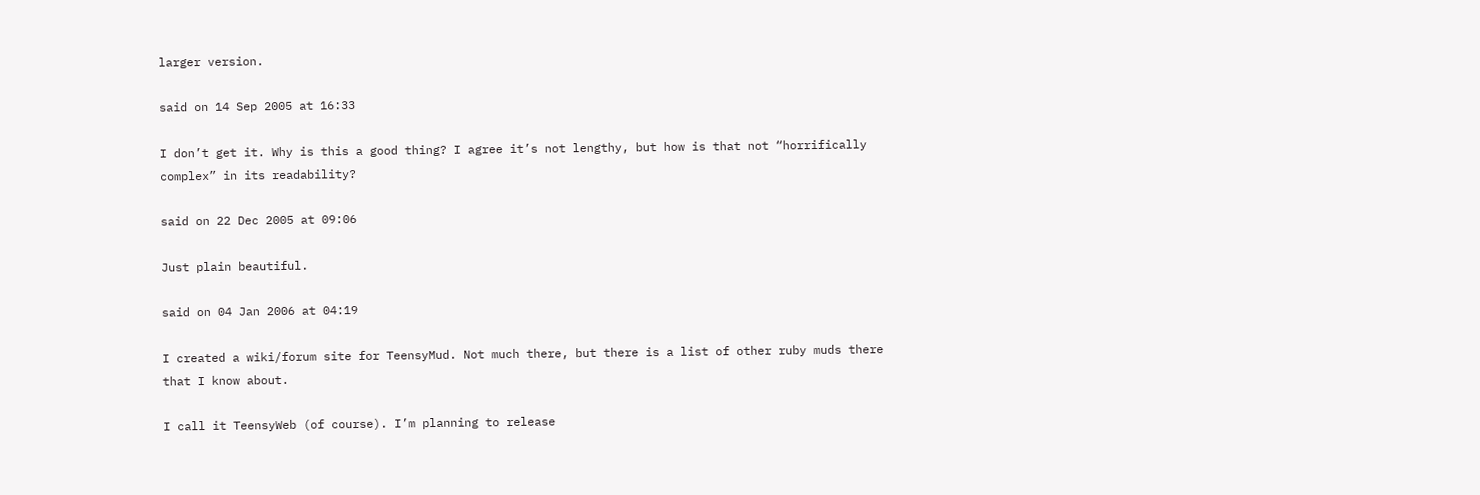larger version.

said on 14 Sep 2005 at 16:33

I don’t get it. Why is this a good thing? I agree it’s not lengthy, but how is that not “horrifically complex” in its readability?

said on 22 Dec 2005 at 09:06

Just plain beautiful.

said on 04 Jan 2006 at 04:19

I created a wiki/forum site for TeensyMud. Not much there, but there is a list of other ruby muds there that I know about.

I call it TeensyWeb (of course). I’m planning to release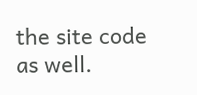the site code as well.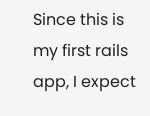Since this is my first rails app, I expect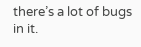there’s a lot of bugs in it.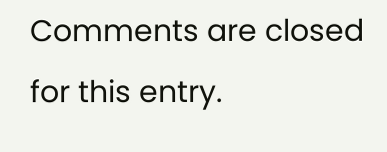Comments are closed for this entry.